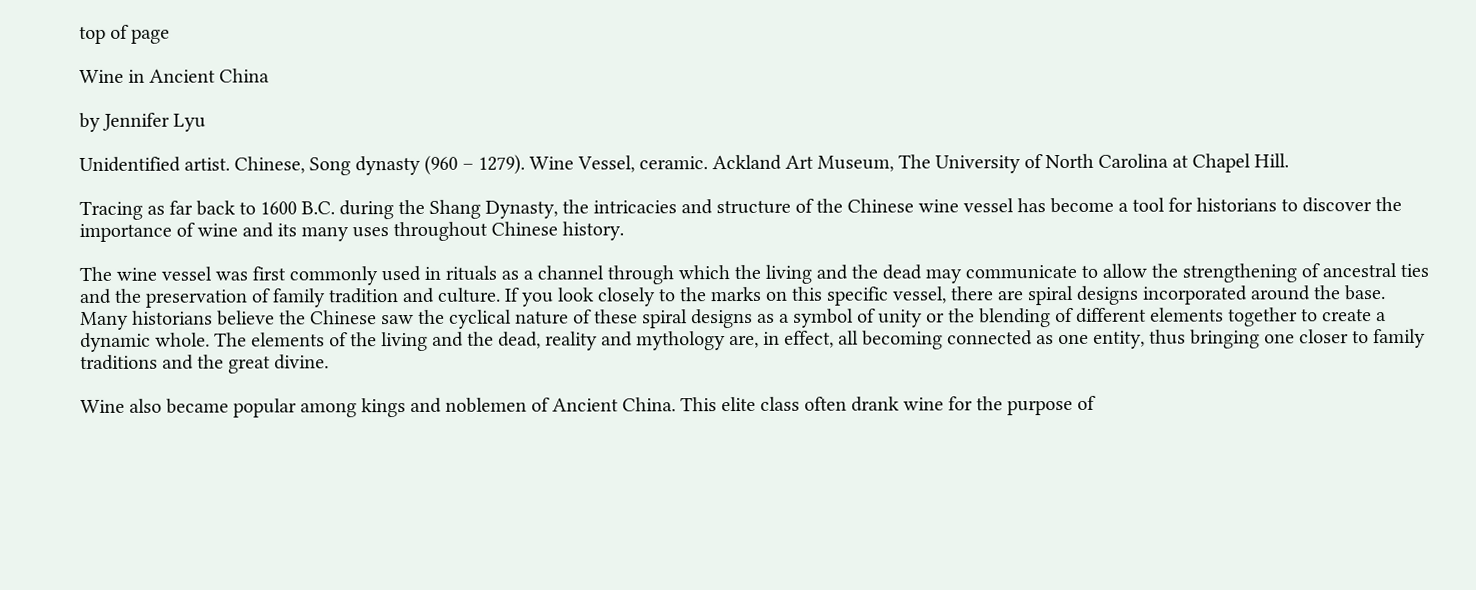top of page

Wine in Ancient China

by Jennifer Lyu

Unidentified artist. Chinese, Song dynasty (960 – 1279). Wine Vessel, ceramic. Ackland Art Museum, The University of North Carolina at Chapel Hill.

Tracing as far back to 1600 B.C. during the Shang Dynasty, the intricacies and structure of the Chinese wine vessel has become a tool for historians to discover the importance of wine and its many uses throughout Chinese history.

The wine vessel was first commonly used in rituals as a channel through which the living and the dead may communicate to allow the strengthening of ancestral ties and the preservation of family tradition and culture. If you look closely to the marks on this specific vessel, there are spiral designs incorporated around the base. Many historians believe the Chinese saw the cyclical nature of these spiral designs as a symbol of unity or the blending of different elements together to create a dynamic whole. The elements of the living and the dead, reality and mythology are, in effect, all becoming connected as one entity, thus bringing one closer to family traditions and the great divine.

Wine also became popular among kings and noblemen of Ancient China. This elite class often drank wine for the purpose of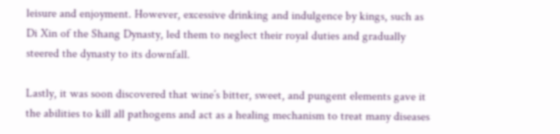leisure and enjoyment. However, excessive drinking and indulgence by kings, such as Di Xin of the Shang Dynasty, led them to neglect their royal duties and gradually steered the dynasty to its downfall.

Lastly, it was soon discovered that wine’s bitter, sweet, and pungent elements gave it the abilities to kill all pathogens and act as a healing mechanism to treat many diseases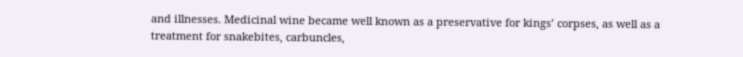and illnesses. Medicinal wine became well known as a preservative for kings’ corpses, as well as a treatment for snakebites, carbuncles,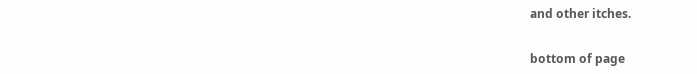and other itches.


bottom of page